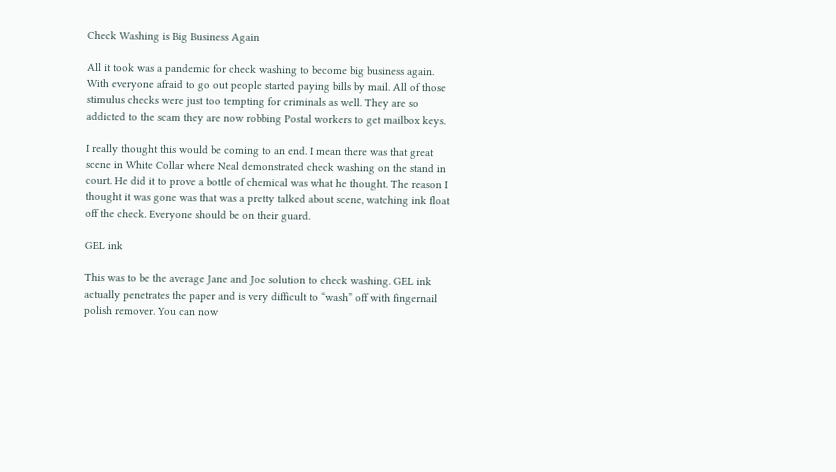Check Washing is Big Business Again

All it took was a pandemic for check washing to become big business again. With everyone afraid to go out people started paying bills by mail. All of those stimulus checks were just too tempting for criminals as well. They are so addicted to the scam they are now robbing Postal workers to get mailbox keys.

I really thought this would be coming to an end. I mean there was that great scene in White Collar where Neal demonstrated check washing on the stand in court. He did it to prove a bottle of chemical was what he thought. The reason I thought it was gone was that was a pretty talked about scene, watching ink float off the check. Everyone should be on their guard.

GEL ink

This was to be the average Jane and Joe solution to check washing. GEL ink actually penetrates the paper and is very difficult to “wash” off with fingernail polish remover. You can now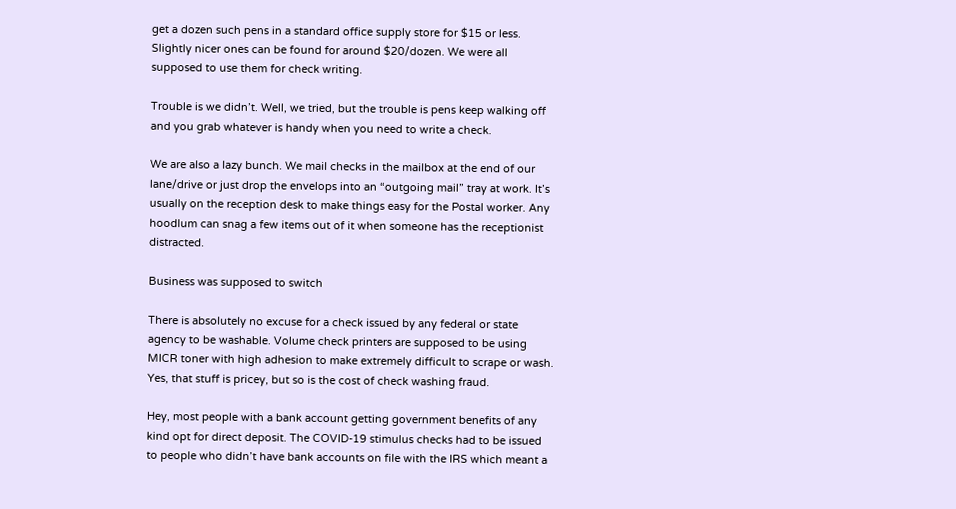get a dozen such pens in a standard office supply store for $15 or less. Slightly nicer ones can be found for around $20/dozen. We were all supposed to use them for check writing.

Trouble is we didn’t. Well, we tried, but the trouble is pens keep walking off and you grab whatever is handy when you need to write a check.

We are also a lazy bunch. We mail checks in the mailbox at the end of our lane/drive or just drop the envelops into an “outgoing mail” tray at work. It’s usually on the reception desk to make things easy for the Postal worker. Any hoodlum can snag a few items out of it when someone has the receptionist distracted.

Business was supposed to switch

There is absolutely no excuse for a check issued by any federal or state agency to be washable. Volume check printers are supposed to be using MICR toner with high adhesion to make extremely difficult to scrape or wash. Yes, that stuff is pricey, but so is the cost of check washing fraud.

Hey, most people with a bank account getting government benefits of any kind opt for direct deposit. The COVID-19 stimulus checks had to be issued to people who didn’t have bank accounts on file with the IRS which meant a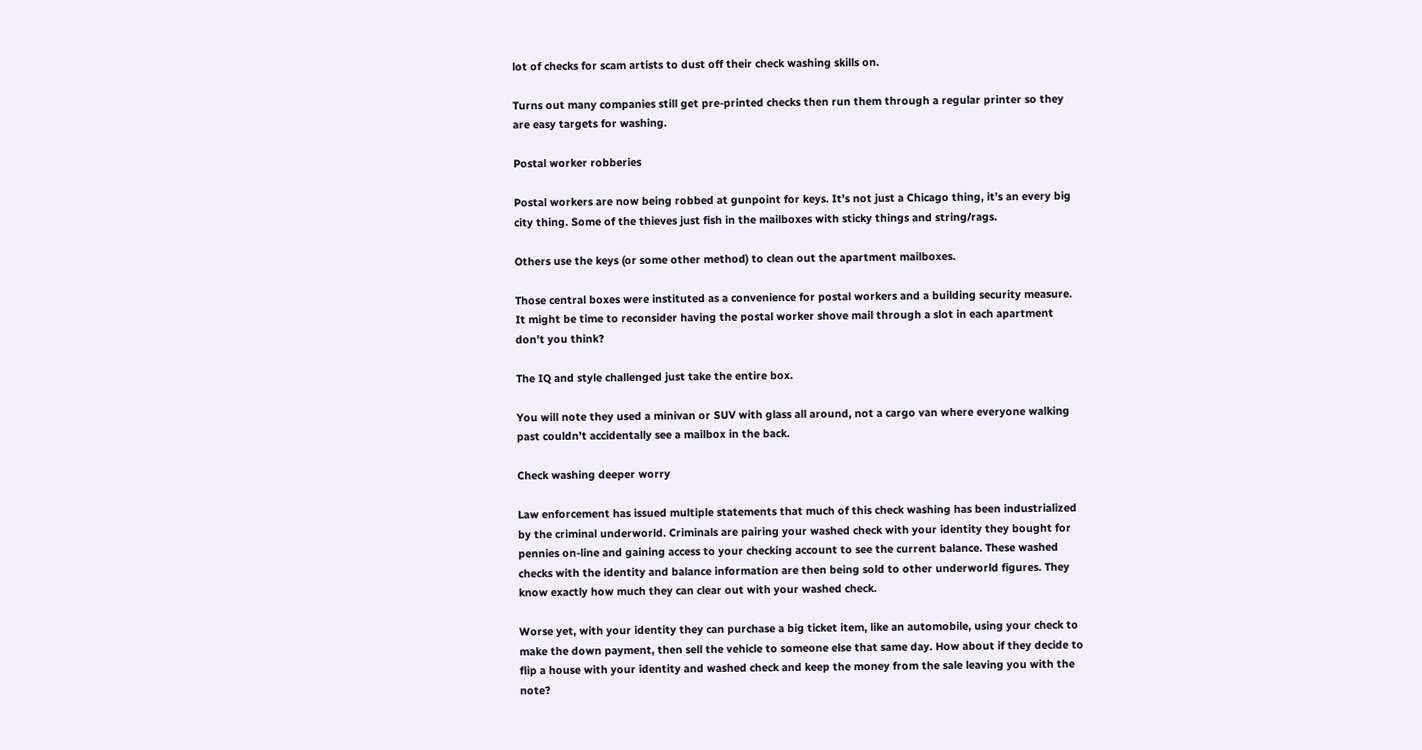lot of checks for scam artists to dust off their check washing skills on.

Turns out many companies still get pre-printed checks then run them through a regular printer so they are easy targets for washing.

Postal worker robberies

Postal workers are now being robbed at gunpoint for keys. It’s not just a Chicago thing, it’s an every big city thing. Some of the thieves just fish in the mailboxes with sticky things and string/rags.

Others use the keys (or some other method) to clean out the apartment mailboxes.

Those central boxes were instituted as a convenience for postal workers and a building security measure. It might be time to reconsider having the postal worker shove mail through a slot in each apartment don’t you think?

The IQ and style challenged just take the entire box.

You will note they used a minivan or SUV with glass all around, not a cargo van where everyone walking past couldn’t accidentally see a mailbox in the back.

Check washing deeper worry

Law enforcement has issued multiple statements that much of this check washing has been industrialized by the criminal underworld. Criminals are pairing your washed check with your identity they bought for pennies on-line and gaining access to your checking account to see the current balance. These washed checks with the identity and balance information are then being sold to other underworld figures. They know exactly how much they can clear out with your washed check.

Worse yet, with your identity they can purchase a big ticket item, like an automobile, using your check to make the down payment, then sell the vehicle to someone else that same day. How about if they decide to flip a house with your identity and washed check and keep the money from the sale leaving you with the note?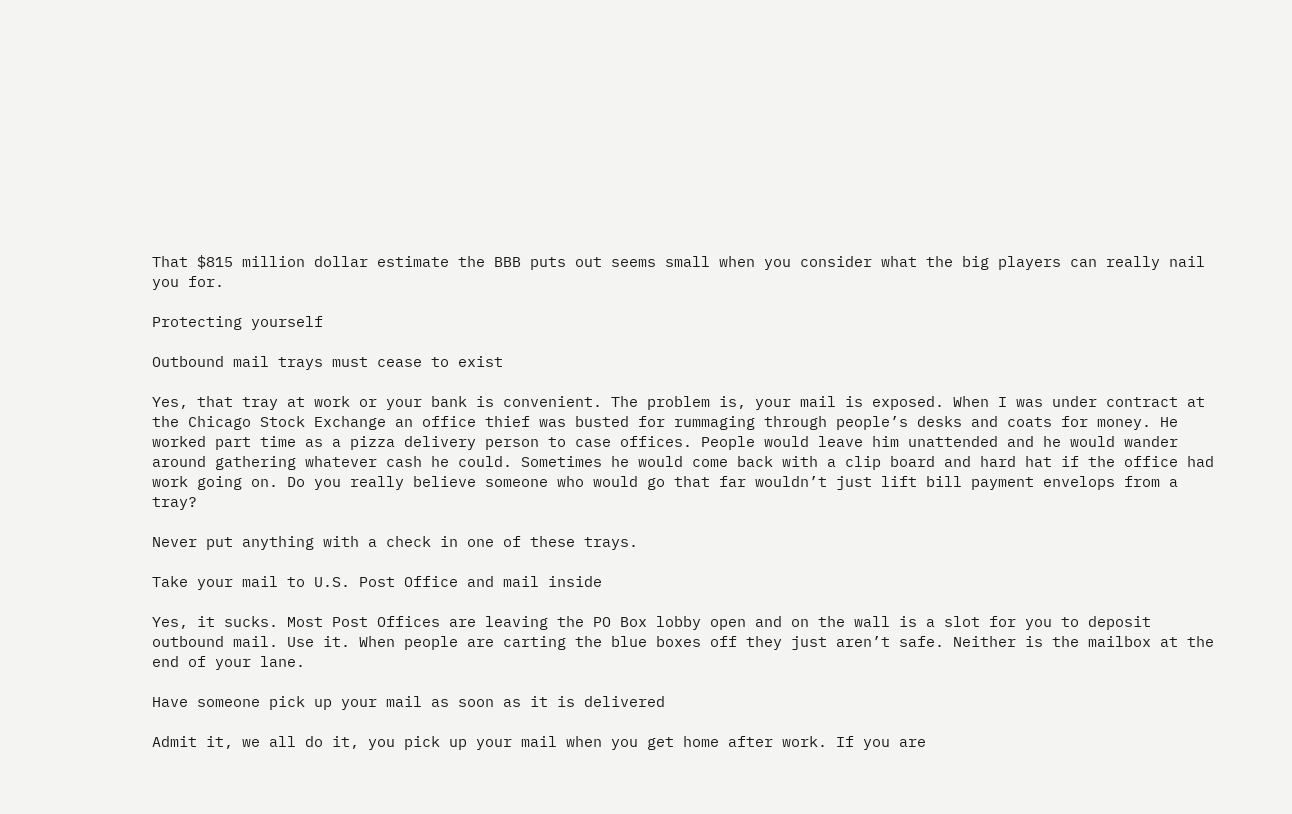That $815 million dollar estimate the BBB puts out seems small when you consider what the big players can really nail you for.

Protecting yourself

Outbound mail trays must cease to exist

Yes, that tray at work or your bank is convenient. The problem is, your mail is exposed. When I was under contract at the Chicago Stock Exchange an office thief was busted for rummaging through people’s desks and coats for money. He worked part time as a pizza delivery person to case offices. People would leave him unattended and he would wander around gathering whatever cash he could. Sometimes he would come back with a clip board and hard hat if the office had work going on. Do you really believe someone who would go that far wouldn’t just lift bill payment envelops from a tray?

Never put anything with a check in one of these trays.

Take your mail to U.S. Post Office and mail inside

Yes, it sucks. Most Post Offices are leaving the PO Box lobby open and on the wall is a slot for you to deposit outbound mail. Use it. When people are carting the blue boxes off they just aren’t safe. Neither is the mailbox at the end of your lane.

Have someone pick up your mail as soon as it is delivered

Admit it, we all do it, you pick up your mail when you get home after work. If you are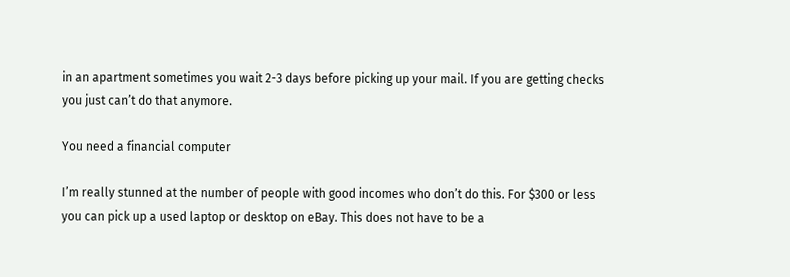in an apartment sometimes you wait 2-3 days before picking up your mail. If you are getting checks you just can’t do that anymore.

You need a financial computer

I’m really stunned at the number of people with good incomes who don’t do this. For $300 or less you can pick up a used laptop or desktop on eBay. This does not have to be a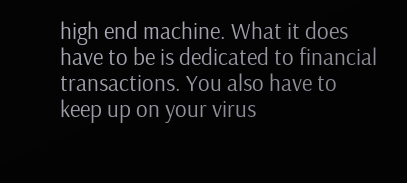high end machine. What it does have to be is dedicated to financial transactions. You also have to keep up on your virus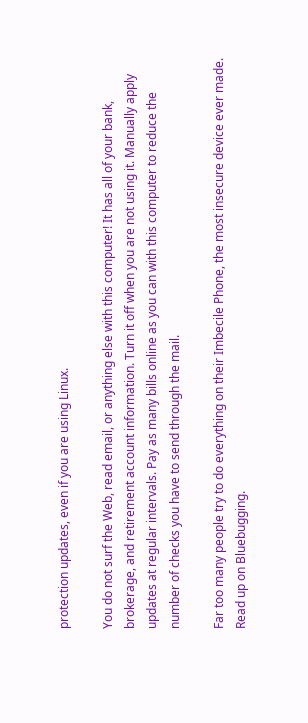protection updates, even if you are using Linux.

You do not surf the Web, read email, or anything else with this computer! It has all of your bank, brokerage, and retirement account information. Turn it off when you are not using it. Manually apply updates at regular intervals. Pay as many bills online as you can with this computer to reduce the number of checks you have to send through the mail.

Far too many people try to do everything on their Imbecile Phone, the most insecure device ever made. Read up on Bluebugging.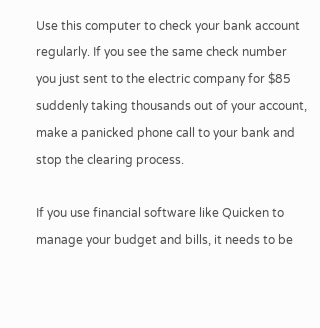Use this computer to check your bank account regularly. If you see the same check number you just sent to the electric company for $85 suddenly taking thousands out of your account, make a panicked phone call to your bank and stop the clearing process.

If you use financial software like Quicken to manage your budget and bills, it needs to be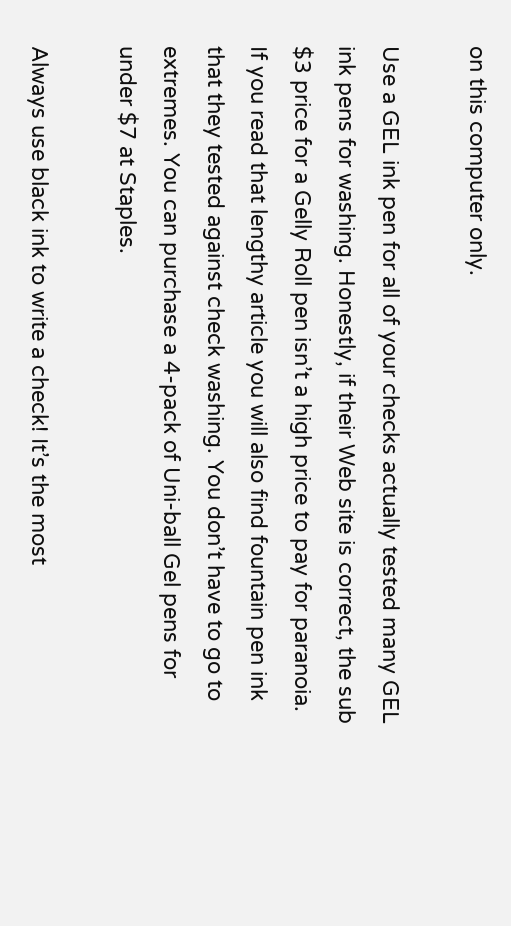on this computer only.

Use a GEL ink pen for all of your checks actually tested many GEL ink pens for washing. Honestly, if their Web site is correct, the sub $3 price for a Gelly Roll pen isn’t a high price to pay for paranoia. If you read that lengthy article you will also find fountain pen ink that they tested against check washing. You don’t have to go to extremes. You can purchase a 4-pack of Uni-ball Gel pens for under $7 at Staples.

Always use black ink to write a check! It’s the most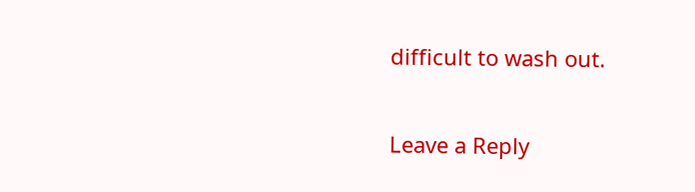difficult to wash out.

Leave a Reply